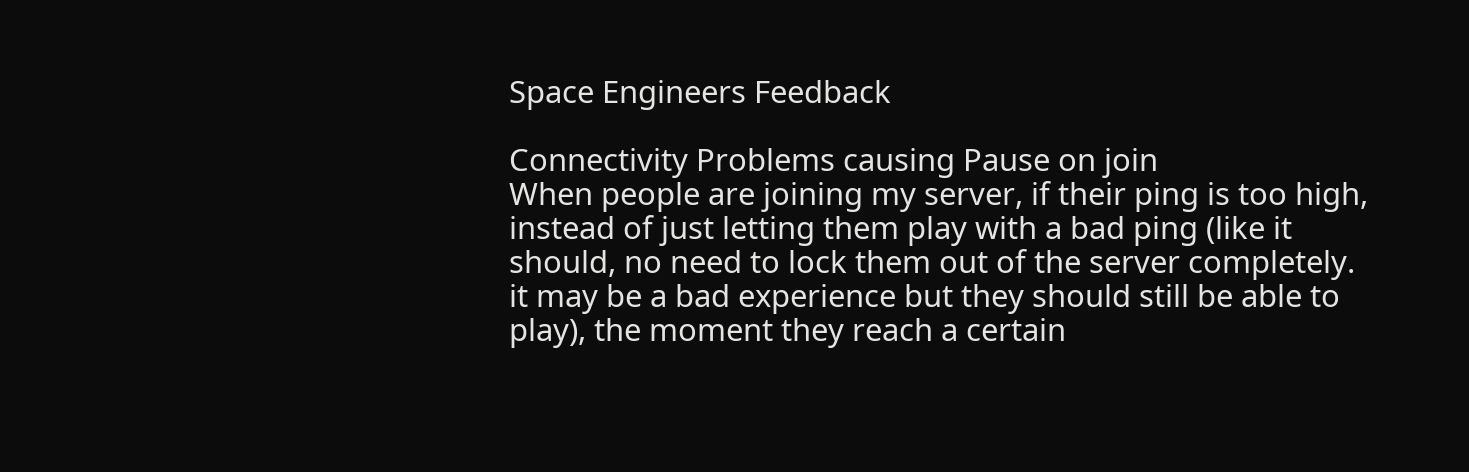Space Engineers Feedback

Connectivity Problems causing Pause on join
When people are joining my server, if their ping is too high, instead of just letting them play with a bad ping (like it should, no need to lock them out of the server completely. it may be a bad experience but they should still be able to play), the moment they reach a certain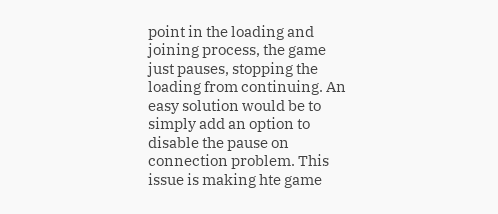point in the loading and joining process, the game just pauses, stopping the loading from continuing. An easy solution would be to simply add an option to disable the pause on connection problem. This issue is making hte game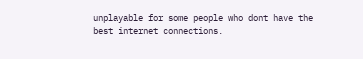unplayable for some people who dont have the best internet connections.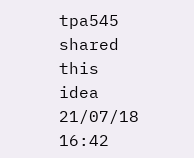tpa545 shared this idea 21/07/18 16:42